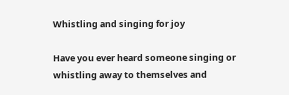Whistling and singing for joy

Have you ever heard someone singing or whistling away to themselves and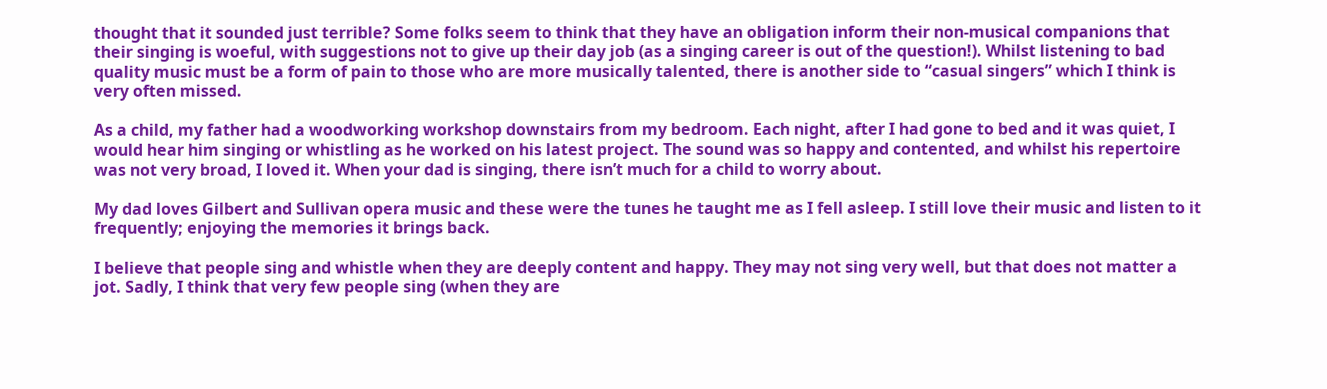thought that it sounded just terrible? Some folks seem to think that they have an obligation inform their non-musical companions that their singing is woeful, with suggestions not to give up their day job (as a singing career is out of the question!). Whilst listening to bad quality music must be a form of pain to those who are more musically talented, there is another side to “casual singers” which I think is very often missed.

As a child, my father had a woodworking workshop downstairs from my bedroom. Each night, after I had gone to bed and it was quiet, I would hear him singing or whistling as he worked on his latest project. The sound was so happy and contented, and whilst his repertoire was not very broad, I loved it. When your dad is singing, there isn’t much for a child to worry about.

My dad loves Gilbert and Sullivan opera music and these were the tunes he taught me as I fell asleep. I still love their music and listen to it frequently; enjoying the memories it brings back.

I believe that people sing and whistle when they are deeply content and happy. They may not sing very well, but that does not matter a jot. Sadly, I think that very few people sing (when they are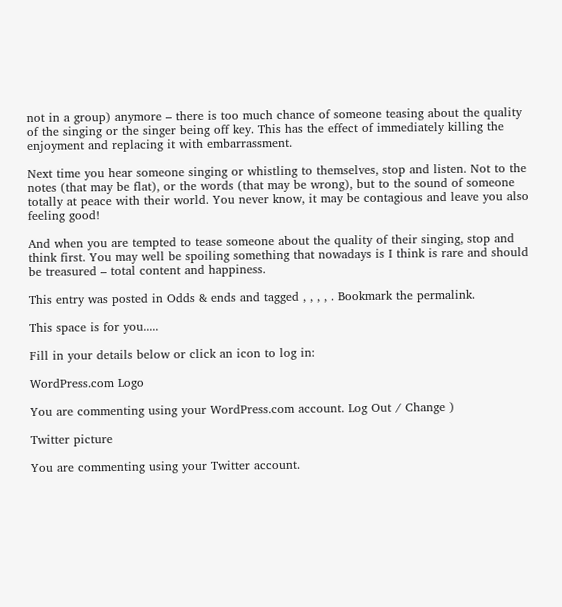not in a group) anymore – there is too much chance of someone teasing about the quality of the singing or the singer being off key. This has the effect of immediately killing the enjoyment and replacing it with embarrassment.

Next time you hear someone singing or whistling to themselves, stop and listen. Not to the notes (that may be flat), or the words (that may be wrong), but to the sound of someone totally at peace with their world. You never know, it may be contagious and leave you also feeling good!

And when you are tempted to tease someone about the quality of their singing, stop and think first. You may well be spoiling something that nowadays is I think is rare and should be treasured – total content and happiness.

This entry was posted in Odds & ends and tagged , , , , . Bookmark the permalink.

This space is for you.....

Fill in your details below or click an icon to log in:

WordPress.com Logo

You are commenting using your WordPress.com account. Log Out / Change )

Twitter picture

You are commenting using your Twitter account.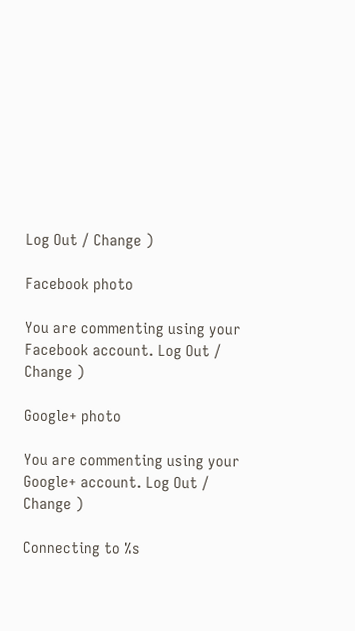Log Out / Change )

Facebook photo

You are commenting using your Facebook account. Log Out / Change )

Google+ photo

You are commenting using your Google+ account. Log Out / Change )

Connecting to %s